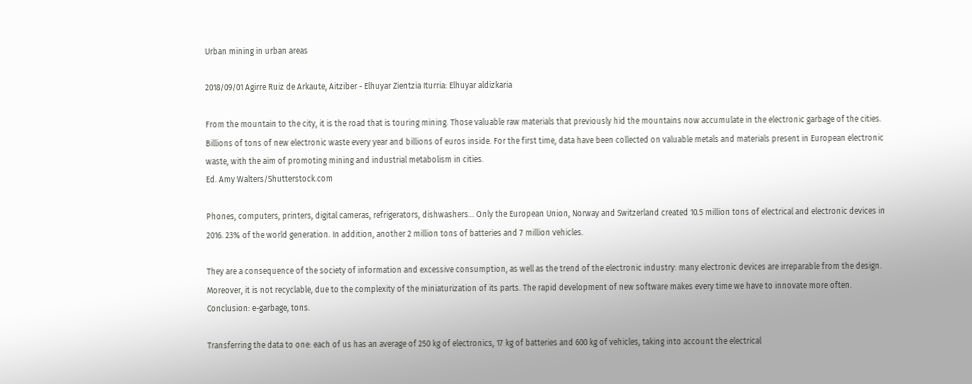Urban mining in urban areas

2018/09/01 Agirre Ruiz de Arkaute, Aitziber - Elhuyar Zientzia Iturria: Elhuyar aldizkaria

From the mountain to the city, it is the road that is touring mining. Those valuable raw materials that previously hid the mountains now accumulate in the electronic garbage of the cities. Billions of tons of new electronic waste every year and billions of euros inside. For the first time, data have been collected on valuable metals and materials present in European electronic waste, with the aim of promoting mining and industrial metabolism in cities.
Ed. Amy Walters/Shutterstock.com

Phones, computers, printers, digital cameras, refrigerators, dishwashers… Only the European Union, Norway and Switzerland created 10.5 million tons of electrical and electronic devices in 2016. 23% of the world generation. In addition, another 2 million tons of batteries and 7 million vehicles.

They are a consequence of the society of information and excessive consumption, as well as the trend of the electronic industry: many electronic devices are irreparable from the design. Moreover, it is not recyclable, due to the complexity of the miniaturization of its parts. The rapid development of new software makes every time we have to innovate more often. Conclusion: e-garbage, tons.

Transferring the data to one: each of us has an average of 250 kg of electronics, 17 kg of batteries and 600 kg of vehicles, taking into account the electrical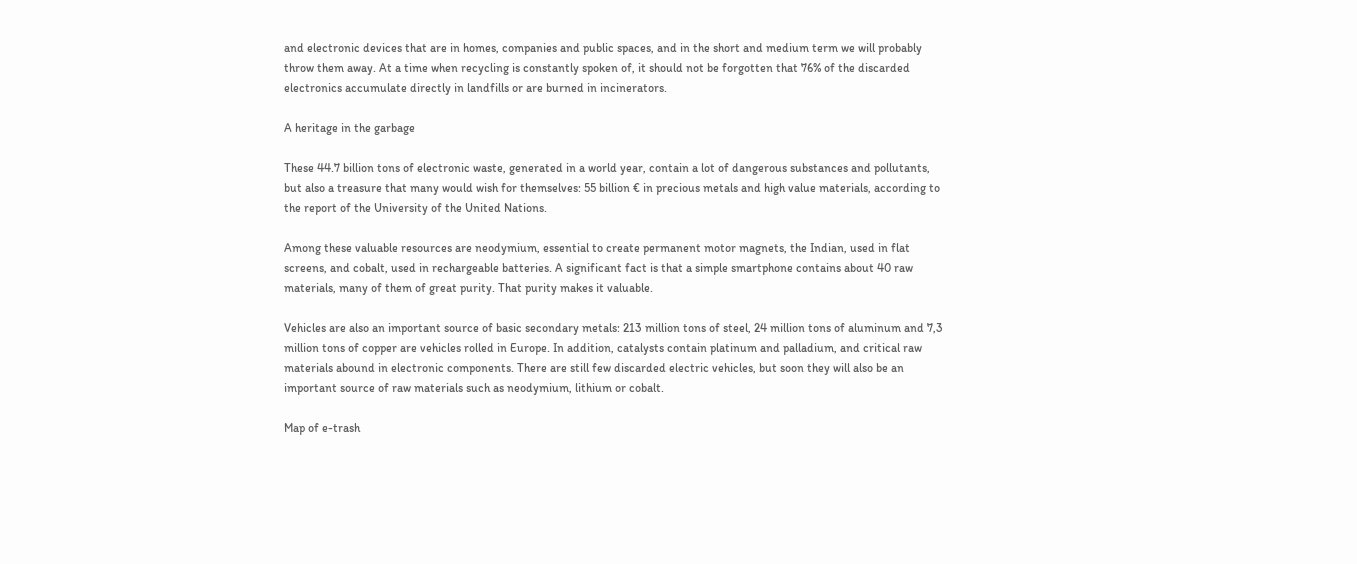and electronic devices that are in homes, companies and public spaces, and in the short and medium term we will probably throw them away. At a time when recycling is constantly spoken of, it should not be forgotten that 76% of the discarded electronics accumulate directly in landfills or are burned in incinerators.

A heritage in the garbage

These 44.7 billion tons of electronic waste, generated in a world year, contain a lot of dangerous substances and pollutants, but also a treasure that many would wish for themselves: 55 billion € in precious metals and high value materials, according to the report of the University of the United Nations.

Among these valuable resources are neodymium, essential to create permanent motor magnets, the Indian, used in flat screens, and cobalt, used in rechargeable batteries. A significant fact is that a simple smartphone contains about 40 raw materials, many of them of great purity. That purity makes it valuable.

Vehicles are also an important source of basic secondary metals: 213 million tons of steel, 24 million tons of aluminum and 7,3 million tons of copper are vehicles rolled in Europe. In addition, catalysts contain platinum and palladium, and critical raw materials abound in electronic components. There are still few discarded electric vehicles, but soon they will also be an important source of raw materials such as neodymium, lithium or cobalt.

Map of e-trash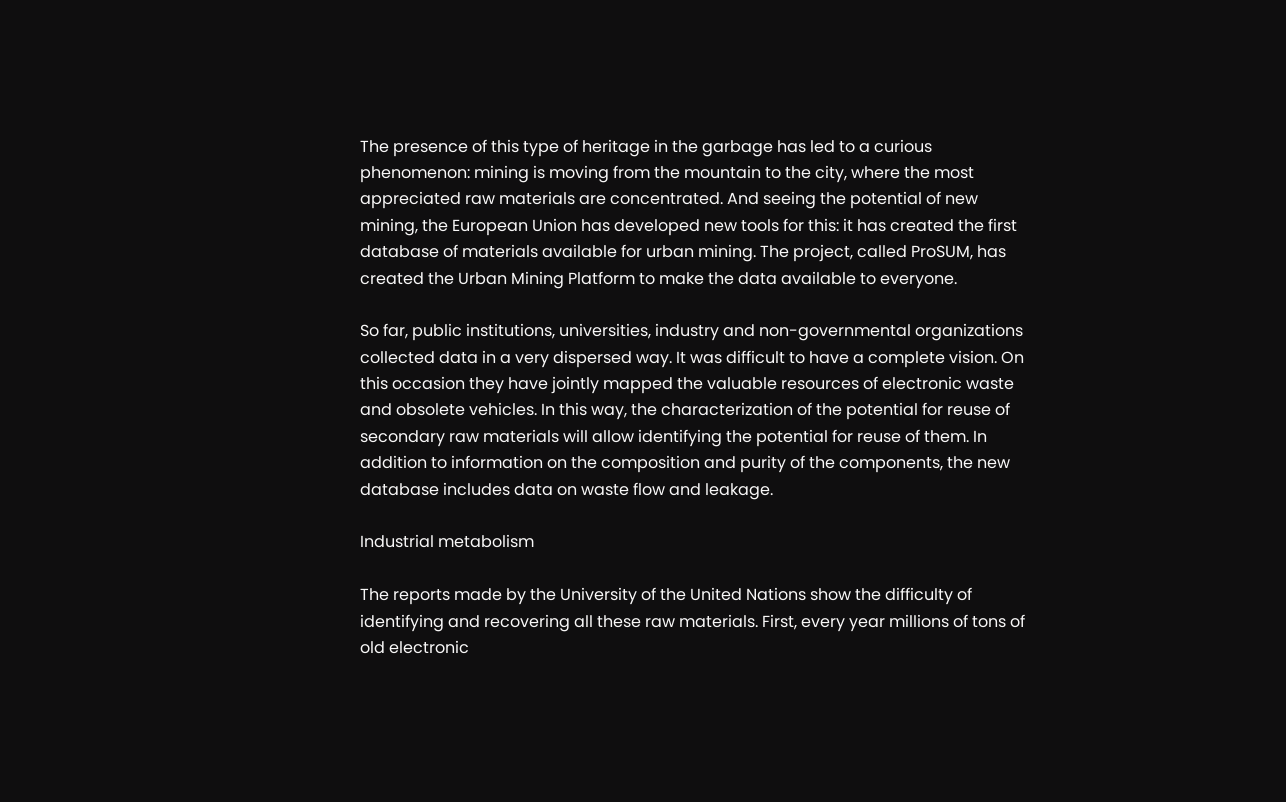The presence of this type of heritage in the garbage has led to a curious phenomenon: mining is moving from the mountain to the city, where the most appreciated raw materials are concentrated. And seeing the potential of new mining, the European Union has developed new tools for this: it has created the first database of materials available for urban mining. The project, called ProSUM, has created the Urban Mining Platform to make the data available to everyone.

So far, public institutions, universities, industry and non-governmental organizations collected data in a very dispersed way. It was difficult to have a complete vision. On this occasion they have jointly mapped the valuable resources of electronic waste and obsolete vehicles. In this way, the characterization of the potential for reuse of secondary raw materials will allow identifying the potential for reuse of them. In addition to information on the composition and purity of the components, the new database includes data on waste flow and leakage.

Industrial metabolism

The reports made by the University of the United Nations show the difficulty of identifying and recovering all these raw materials. First, every year millions of tons of old electronic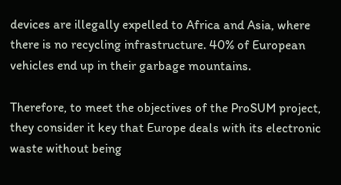devices are illegally expelled to Africa and Asia, where there is no recycling infrastructure. 40% of European vehicles end up in their garbage mountains.

Therefore, to meet the objectives of the ProSUM project, they consider it key that Europe deals with its electronic waste without being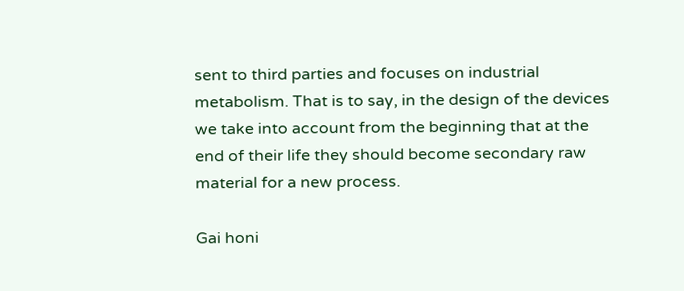sent to third parties and focuses on industrial metabolism. That is to say, in the design of the devices we take into account from the beginning that at the end of their life they should become secondary raw material for a new process.

Gai honi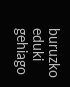buruzko eduki gehiago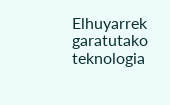Elhuyarrek garatutako teknologia